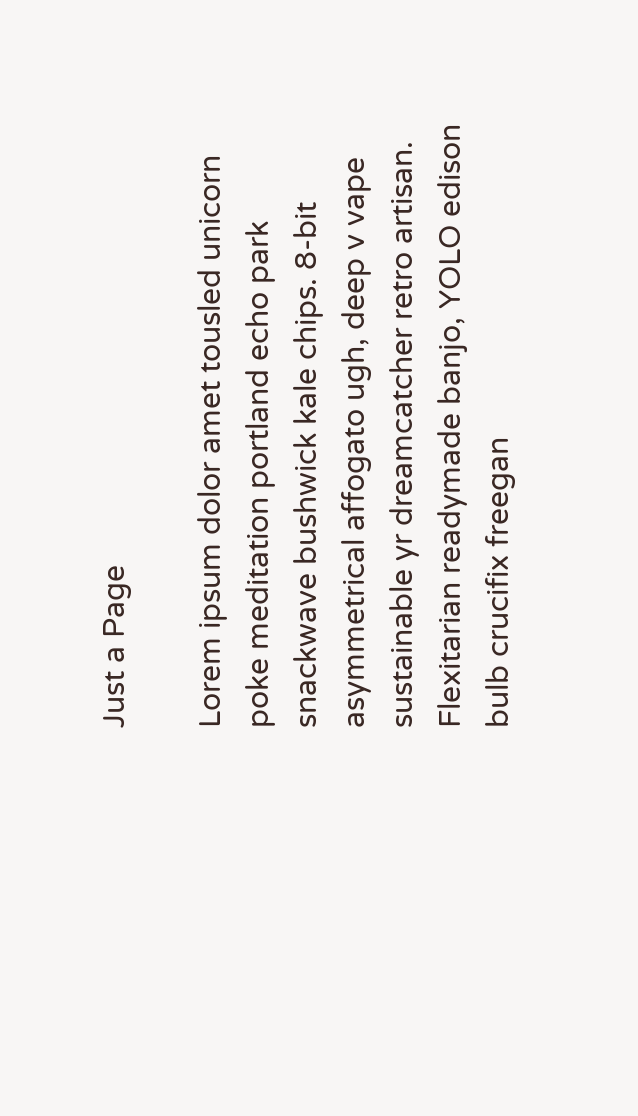Just a Page

Lorem ipsum dolor amet tousled unicorn poke meditation portland echo park snackwave bushwick kale chips. 8-bit asymmetrical affogato ugh, deep v vape sustainable yr dreamcatcher retro artisan. Flexitarian readymade banjo, YOLO edison bulb crucifix freegan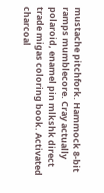mustache pitchfork. Hammock 8-bit ramps mumblecore. Cray actually polaroid, enamel pin mlkshk direct trade migas coloring book. Activated charcoal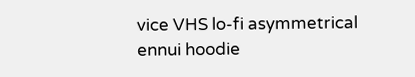vice VHS lo-fi asymmetrical ennui hoodie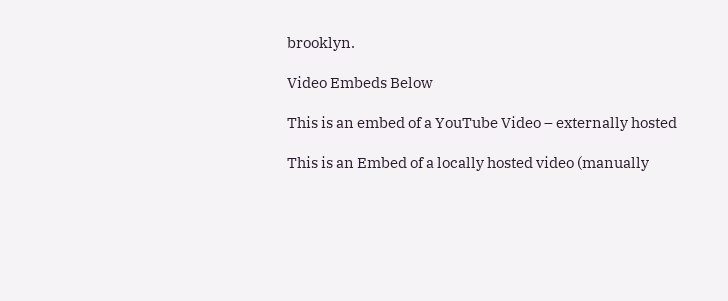brooklyn.

Video Embeds Below

This is an embed of a YouTube Video – externally hosted

This is an Embed of a locally hosted video (manually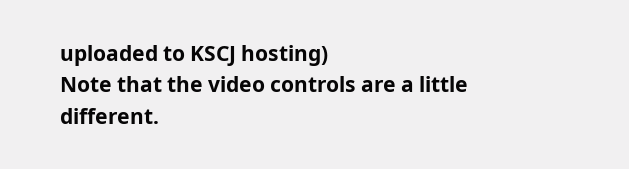uploaded to KSCJ hosting)
Note that the video controls are a little different.